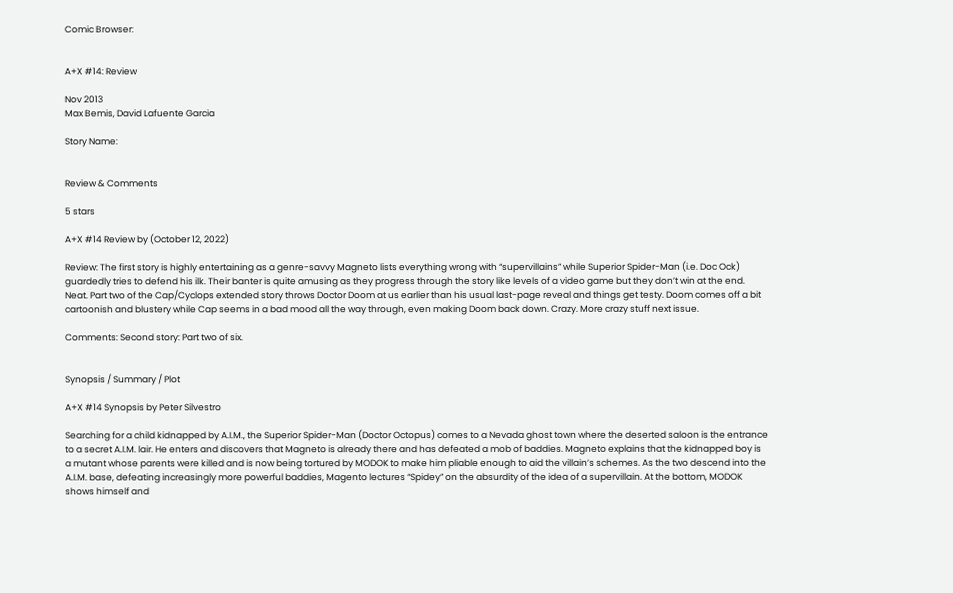Comic Browser:


A+X #14: Review

Nov 2013
Max Bemis, David Lafuente Garcia

Story Name:


Review & Comments

5 stars

A+X #14 Review by (October 12, 2022)

Review: The first story is highly entertaining as a genre-savvy Magneto lists everything wrong with “supervillains” while Superior Spider-Man (i.e. Doc Ock) guardedly tries to defend his ilk. Their banter is quite amusing as they progress through the story like levels of a video game but they don’t win at the end. Neat. Part two of the Cap/Cyclops extended story throws Doctor Doom at us earlier than his usual last-page reveal and things get testy. Doom comes off a bit cartoonish and blustery while Cap seems in a bad mood all the way through, even making Doom back down. Crazy. More crazy stuff next issue.

Comments: Second story: Part two of six.


Synopsis / Summary / Plot

A+X #14 Synopsis by Peter Silvestro

Searching for a child kidnapped by A.I.M., the Superior Spider-Man (Doctor Octopus) comes to a Nevada ghost town where the deserted saloon is the entrance to a secret A.I.M. lair. He enters and discovers that Magneto is already there and has defeated a mob of baddies. Magneto explains that the kidnapped boy is a mutant whose parents were killed and is now being tortured by MODOK to make him pliable enough to aid the villain’s schemes. As the two descend into the A.I.M. base, defeating increasingly more powerful baddies, Magento lectures “Spidey” on the absurdity of the idea of a supervillain. At the bottom, MODOK shows himself and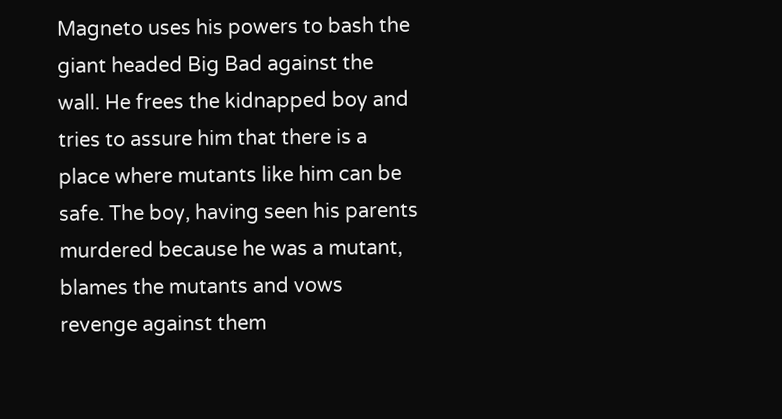Magneto uses his powers to bash the giant headed Big Bad against the wall. He frees the kidnapped boy and tries to assure him that there is a place where mutants like him can be safe. The boy, having seen his parents murdered because he was a mutant, blames the mutants and vows revenge against them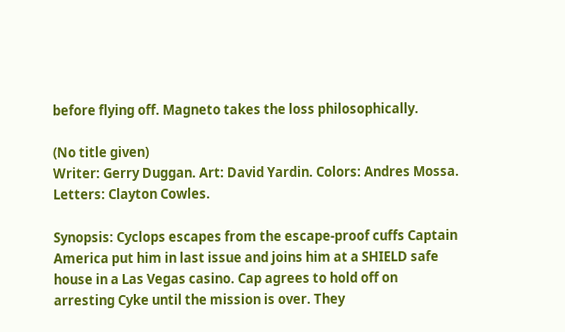before flying off. Magneto takes the loss philosophically.

(No title given)
Writer: Gerry Duggan. Art: David Yardin. Colors: Andres Mossa. Letters: Clayton Cowles.

Synopsis: Cyclops escapes from the escape-proof cuffs Captain America put him in last issue and joins him at a SHIELD safe house in a Las Vegas casino. Cap agrees to hold off on arresting Cyke until the mission is over. They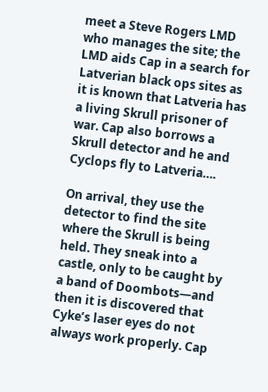meet a Steve Rogers LMD who manages the site; the LMD aids Cap in a search for Latverian black ops sites as it is known that Latveria has a living Skrull prisoner of war. Cap also borrows a Skrull detector and he and Cyclops fly to Latveria….

On arrival, they use the detector to find the site where the Skrull is being held. They sneak into a castle, only to be caught by a band of Doombots—and then it is discovered that Cyke’s laser eyes do not always work properly. Cap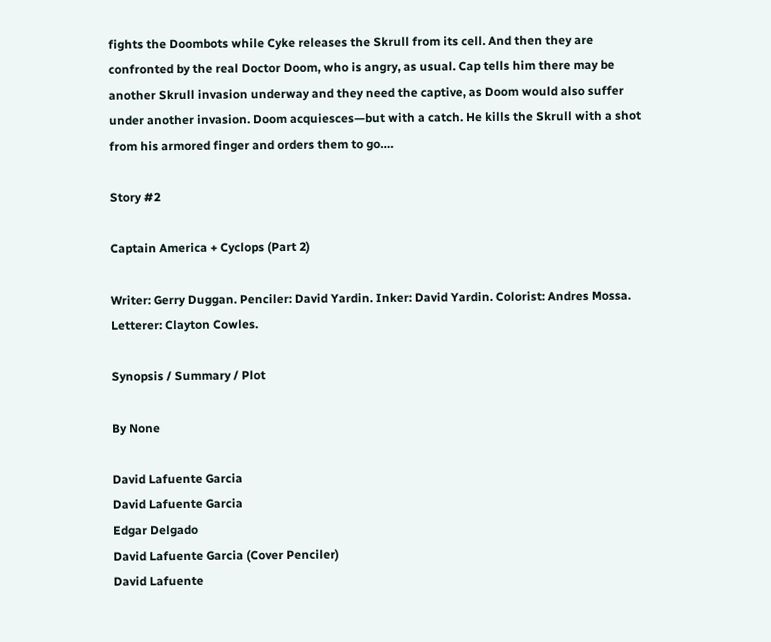fights the Doombots while Cyke releases the Skrull from its cell. And then they are confronted by the real Doctor Doom, who is angry, as usual. Cap tells him there may be another Skrull invasion underway and they need the captive, as Doom would also suffer under another invasion. Doom acquiesces—but with a catch. He kills the Skrull with a shot from his armored finger and orders them to go….

Story #2

Captain America + Cyclops (Part 2)

Writer: Gerry Duggan. Penciler: David Yardin. Inker: David Yardin. Colorist: Andres Mossa. Letterer: Clayton Cowles.

Synopsis / Summary / Plot

By None

David Lafuente Garcia
David Lafuente Garcia
Edgar Delgado
David Lafuente Garcia (Cover Penciler)
David Lafuente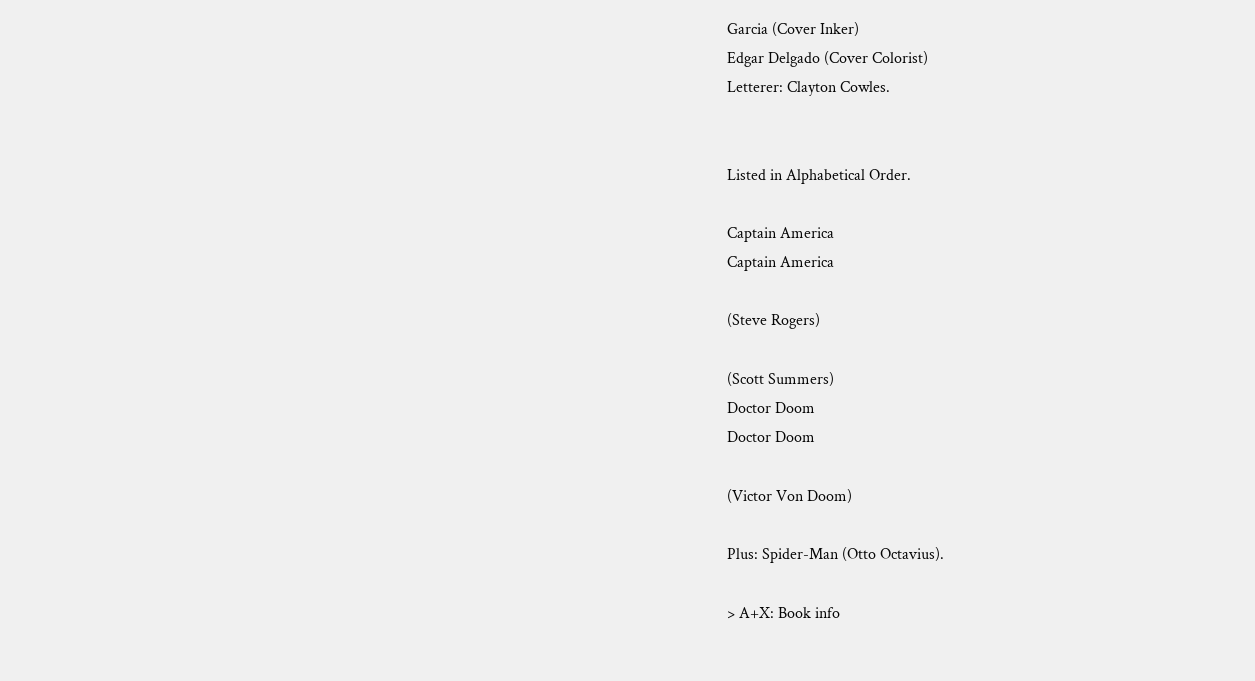Garcia (Cover Inker)
Edgar Delgado (Cover Colorist)
Letterer: Clayton Cowles.


Listed in Alphabetical Order.

Captain America
Captain America

(Steve Rogers)

(Scott Summers)
Doctor Doom
Doctor Doom

(Victor Von Doom)

Plus: Spider-Man (Otto Octavius).

> A+X: Book info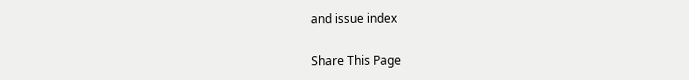and issue index

Share This Page